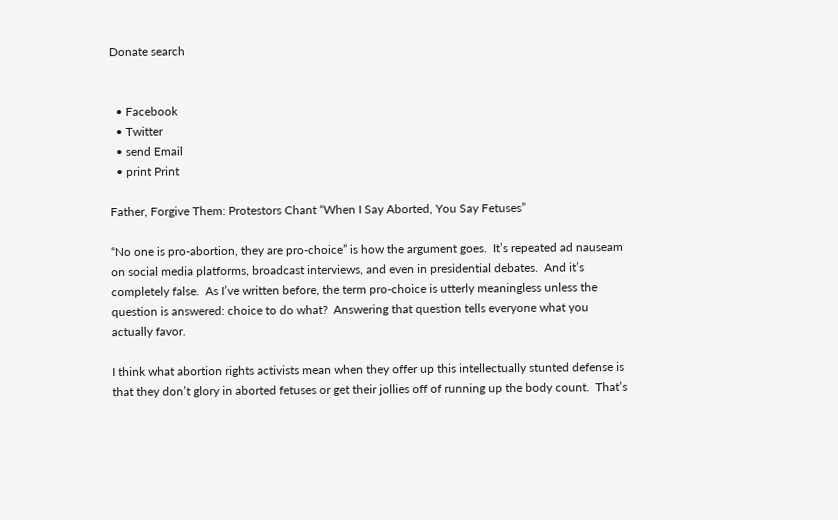Donate search


  • Facebook
  • Twitter
  • send Email
  • print Print

Father, Forgive Them: Protestors Chant “When I Say Aborted, You Say Fetuses”

“No one is pro-abortion, they are pro-choice” is how the argument goes.  It’s repeated ad nauseam on social media platforms, broadcast interviews, and even in presidential debates.  And it’s completely false.  As I’ve written before, the term pro-choice is utterly meaningless unless the question is answered: choice to do what?  Answering that question tells everyone what you actually favor.

I think what abortion rights activists mean when they offer up this intellectually stunted defense is that they don’t glory in aborted fetuses or get their jollies off of running up the body count.  That’s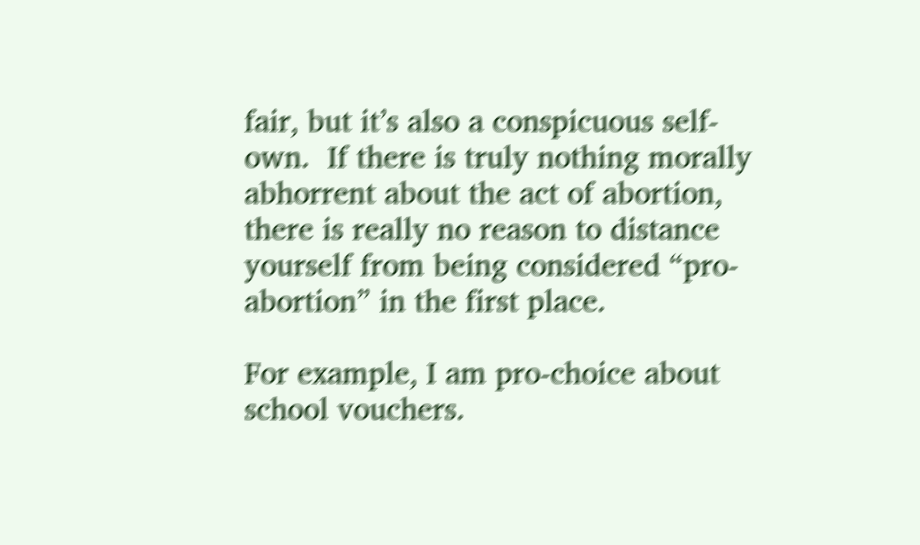fair, but it’s also a conspicuous self-own.  If there is truly nothing morally abhorrent about the act of abortion, there is really no reason to distance yourself from being considered “pro-abortion” in the first place.

For example, I am pro-choice about school vouchers.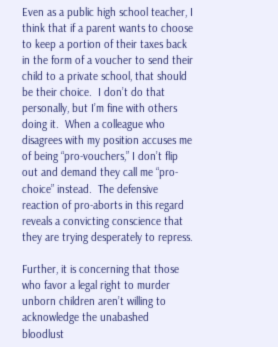Even as a public high school teacher, I think that if a parent wants to choose to keep a portion of their taxes back in the form of a voucher to send their child to a private school, that should be their choice.  I don’t do that personally, but I’m fine with others doing it.  When a colleague who disagrees with my position accuses me of being “pro-vouchers,” I don’t flip out and demand they call me “pro-choice” instead.  The defensive reaction of pro-aborts in this regard reveals a convicting conscience that they are trying desperately to repress.

Further, it is concerning that those who favor a legal right to murder unborn children aren’t willing to acknowledge the unabashed bloodlust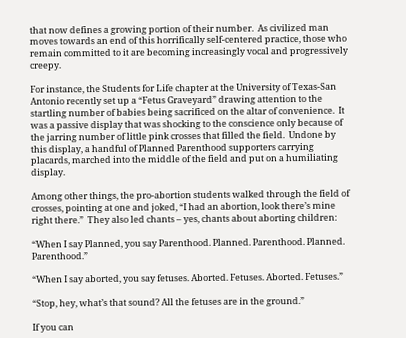that now defines a growing portion of their number.  As civilized man moves towards an end of this horrifically self-centered practice, those who remain committed to it are becoming increasingly vocal and progressively creepy.

For instance, the Students for Life chapter at the University of Texas-San Antonio recently set up a “Fetus Graveyard” drawing attention to the startling number of babies being sacrificed on the altar of convenience.  It was a passive display that was shocking to the conscience only because of the jarring number of little pink crosses that filled the field.  Undone by this display, a handful of Planned Parenthood supporters carrying placards, marched into the middle of the field and put on a humiliating display.

Among other things, the pro-abortion students walked through the field of crosses, pointing at one and joked, “I had an abortion, look there’s mine right there.”  They also led chants – yes, chants about aborting children:

“When I say Planned, you say Parenthood. Planned. Parenthood. Planned. Parenthood.”

“When I say aborted, you say fetuses. Aborted. Fetuses. Aborted. Fetuses.”

“Stop, hey, what’s that sound? All the fetuses are in the ground.”

If you can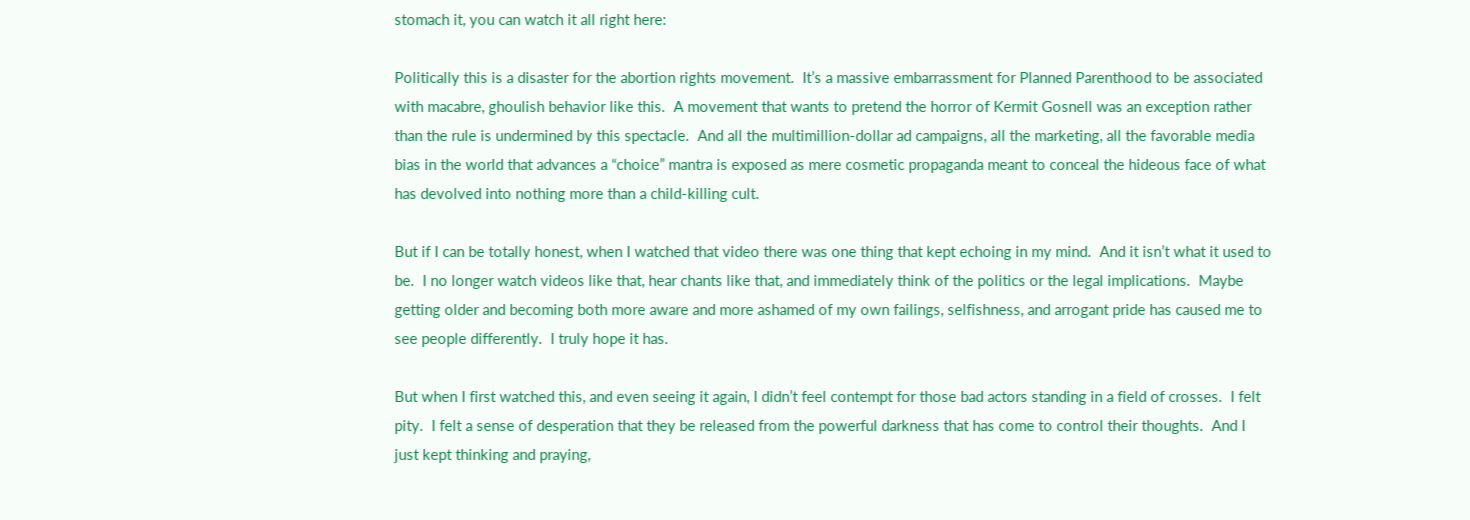stomach it, you can watch it all right here:

Politically this is a disaster for the abortion rights movement.  It’s a massive embarrassment for Planned Parenthood to be associated with macabre, ghoulish behavior like this.  A movement that wants to pretend the horror of Kermit Gosnell was an exception rather than the rule is undermined by this spectacle.  And all the multimillion-dollar ad campaigns, all the marketing, all the favorable media bias in the world that advances a “choice” mantra is exposed as mere cosmetic propaganda meant to conceal the hideous face of what has devolved into nothing more than a child-killing cult.

But if I can be totally honest, when I watched that video there was one thing that kept echoing in my mind.  And it isn’t what it used to be.  I no longer watch videos like that, hear chants like that, and immediately think of the politics or the legal implications.  Maybe getting older and becoming both more aware and more ashamed of my own failings, selfishness, and arrogant pride has caused me to see people differently.  I truly hope it has.

But when I first watched this, and even seeing it again, I didn’t feel contempt for those bad actors standing in a field of crosses.  I felt pity.  I felt a sense of desperation that they be released from the powerful darkness that has come to control their thoughts.  And I just kept thinking and praying,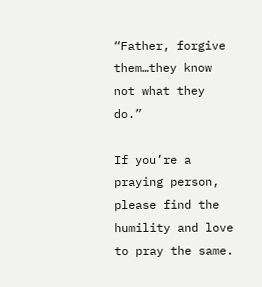“Father, forgive them…they know not what they do.”

If you’re a praying person, please find the humility and love to pray the same.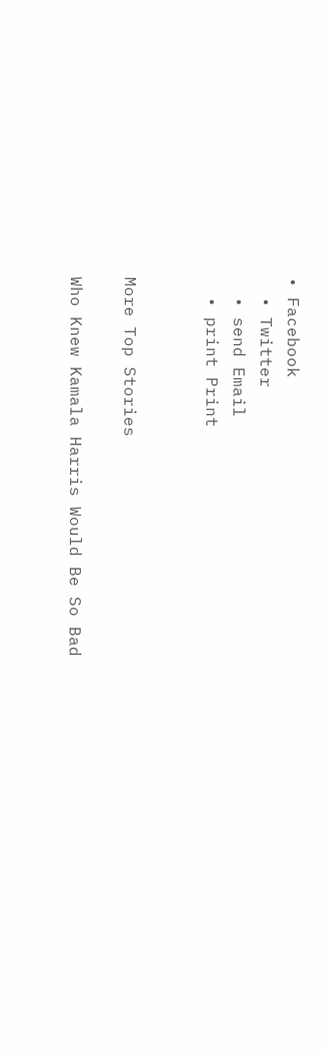• Facebook
  • Twitter
  • send Email
  • print Print


More Top Stories

Who Knew Kamala Harris Would Be So Bad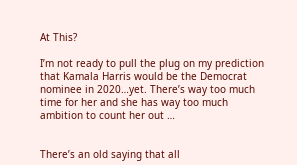At This?

I’m not ready to pull the plug on my prediction that Kamala Harris would be the Democrat nominee in 2020…yet. There’s way too much time for her and she has way too much ambition to count her out …


There’s an old saying that all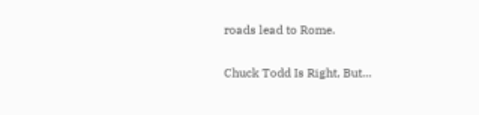roads lead to Rome.

Chuck Todd Is Right, But…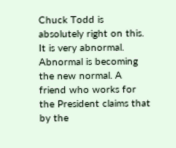Chuck Todd is absolutely right on this. It is very abnormal. Abnormal is becoming the new normal. A friend who works for the President claims that by the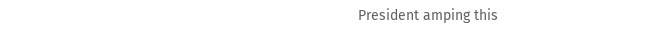President amping this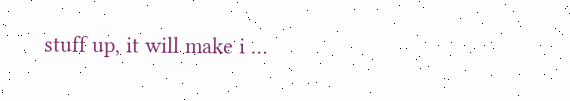stuff up, it will make i …